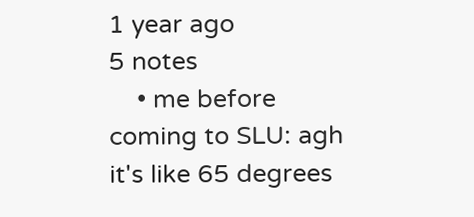1 year ago
5 notes
    • me before coming to SLU: agh it's like 65 degrees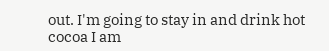out. I'm going to stay in and drink hot cocoa I am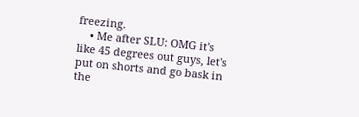freezing.
    • Me after SLU: OMG it's like 45 degrees out guys, let's put on shorts and go bask in the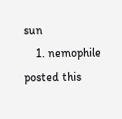sun
    1. nemophile posted this